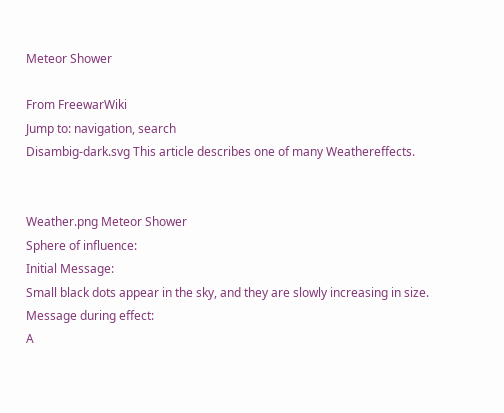Meteor Shower

From FreewarWiki
Jump to: navigation, search
Disambig-dark.svg This article describes one of many Weathereffects.


Weather.png Meteor Shower
Sphere of influence:
Initial Message:
Small black dots appear in the sky, and they are slowly increasing in size.
Message during effect:
A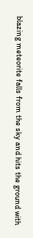blazing meteorite falls from the sky and hits the ground with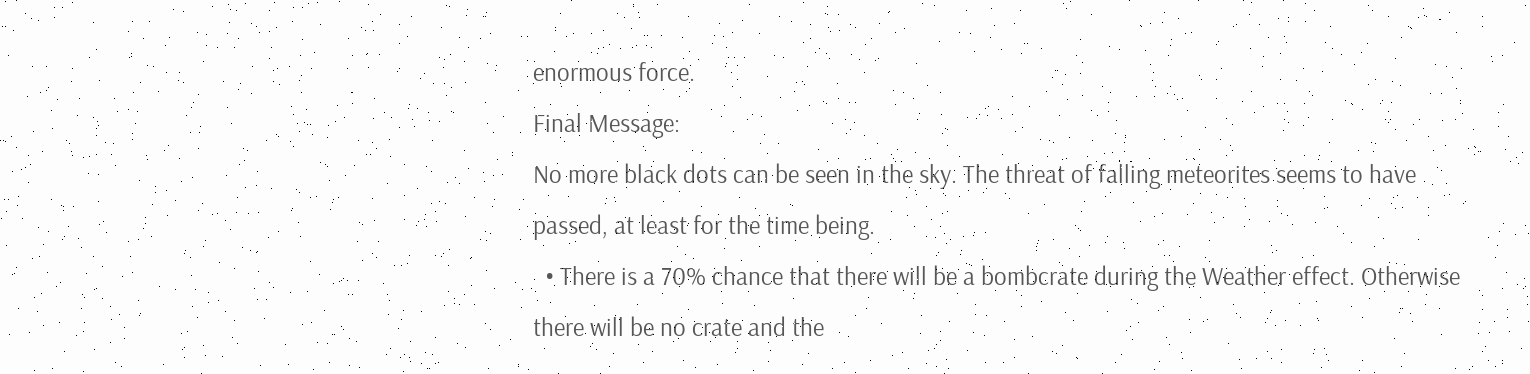enormous force.
Final Message:
No more black dots can be seen in the sky. The threat of falling meteorites seems to have passed, at least for the time being.
  • There is a 70% chance that there will be a bombcrate during the Weather effect. Otherwise there will be no crate and the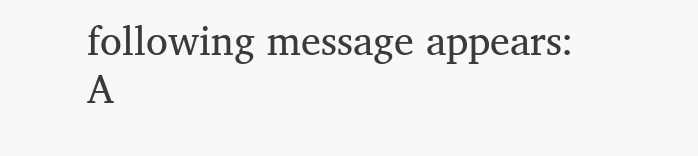following message appears:
A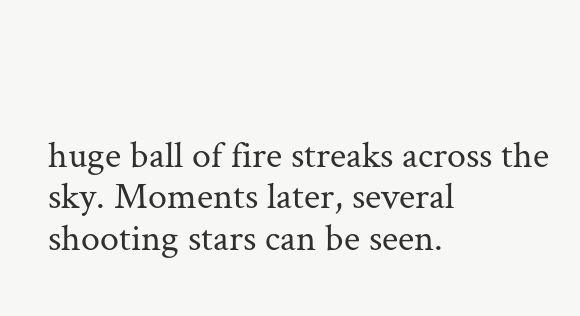huge ball of fire streaks across the sky. Moments later, several shooting stars can be seen.